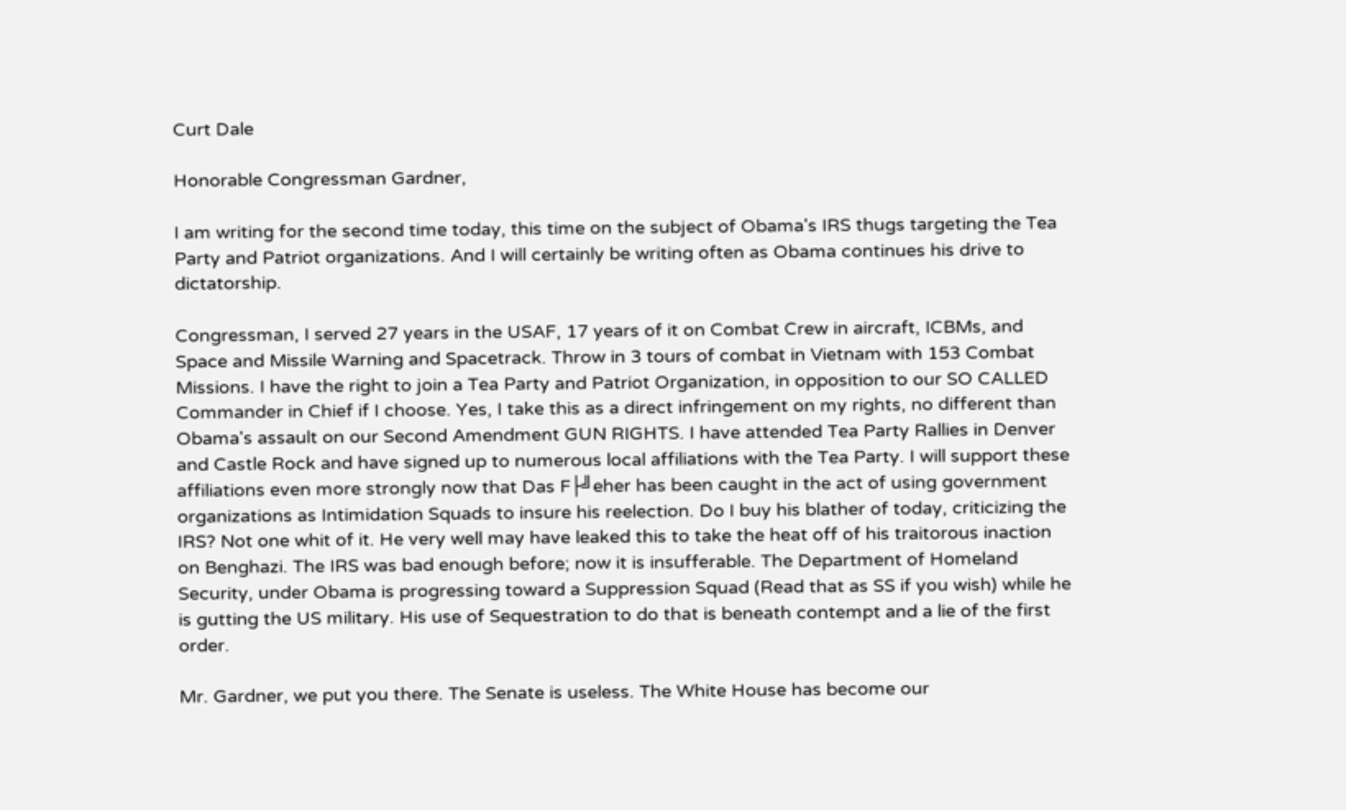Curt Dale

Honorable Congressman Gardner,

I am writing for the second time today, this time on the subject of Obama's IRS thugs targeting the Tea Party and Patriot organizations. And I will certainly be writing often as Obama continues his drive to dictatorship.

Congressman, I served 27 years in the USAF, 17 years of it on Combat Crew in aircraft, ICBMs, and Space and Missile Warning and Spacetrack. Throw in 3 tours of combat in Vietnam with 153 Combat Missions. I have the right to join a Tea Party and Patriot Organization, in opposition to our SO CALLED Commander in Chief if I choose. Yes, I take this as a direct infringement on my rights, no different than Obama's assault on our Second Amendment GUN RIGHTS. I have attended Tea Party Rallies in Denver and Castle Rock and have signed up to numerous local affiliations with the Tea Party. I will support these affiliations even more strongly now that Das F├╝eher has been caught in the act of using government organizations as Intimidation Squads to insure his reelection. Do I buy his blather of today, criticizing the IRS? Not one whit of it. He very well may have leaked this to take the heat off of his traitorous inaction on Benghazi. The IRS was bad enough before; now it is insufferable. The Department of Homeland Security, under Obama is progressing toward a Suppression Squad (Read that as SS if you wish) while he is gutting the US military. His use of Sequestration to do that is beneath contempt and a lie of the first order.

Mr. Gardner, we put you there. The Senate is useless. The White House has become our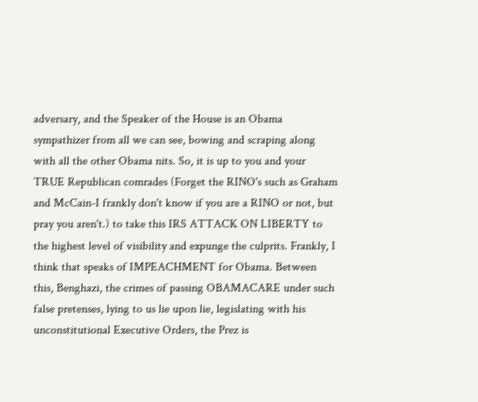adversary, and the Speaker of the House is an Obama sympathizer from all we can see, bowing and scraping along with all the other Obama nits. So, it is up to you and your TRUE Republican comrades (Forget the RINO's such as Graham and McCain-I frankly don't know if you are a RINO or not, but pray you aren't.) to take this IRS ATTACK ON LIBERTY to the highest level of visibility and expunge the culprits. Frankly, I think that speaks of IMPEACHMENT for Obama. Between this, Benghazi, the crimes of passing OBAMACARE under such false pretenses, lying to us lie upon lie, legislating with his unconstitutional Executive Orders, the Prez is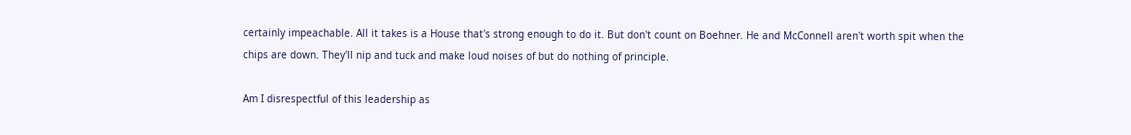certainly impeachable. All it takes is a House that's strong enough to do it. But don't count on Boehner. He and McConnell aren't worth spit when the chips are down. They'll nip and tuck and make loud noises of but do nothing of principle.

Am I disrespectful of this leadership as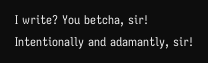I write? You betcha, sir! Intentionally and adamantly, sir!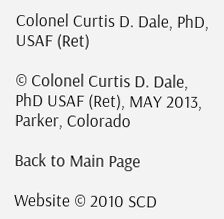Colonel Curtis D. Dale, PhD, USAF (Ret)

© Colonel Curtis D. Dale, PhD USAF (Ret), MAY 2013, Parker, Colorado

Back to Main Page

Website © 2010 SCD